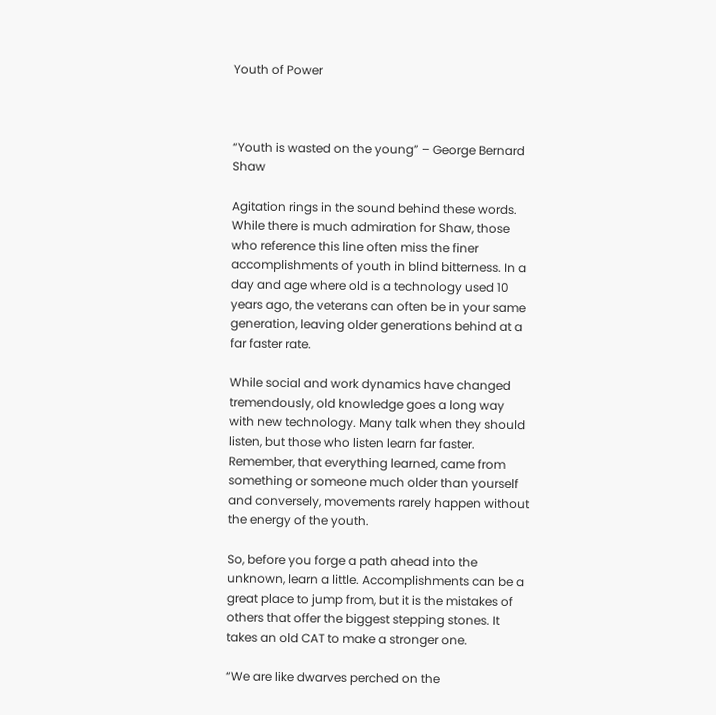Youth of Power



“Youth is wasted on the young” – George Bernard Shaw

Agitation rings in the sound behind these words. While there is much admiration for Shaw, those who reference this line often miss the finer accomplishments of youth in blind bitterness. In a day and age where old is a technology used 10 years ago, the veterans can often be in your same generation, leaving older generations behind at a far faster rate.

While social and work dynamics have changed tremendously, old knowledge goes a long way with new technology. Many talk when they should listen, but those who listen learn far faster. Remember, that everything learned, came from something or someone much older than yourself and conversely, movements rarely happen without the energy of the youth.

So, before you forge a path ahead into the unknown, learn a little. Accomplishments can be a great place to jump from, but it is the mistakes of others that offer the biggest stepping stones. It takes an old CAT to make a stronger one.

“We are like dwarves perched on the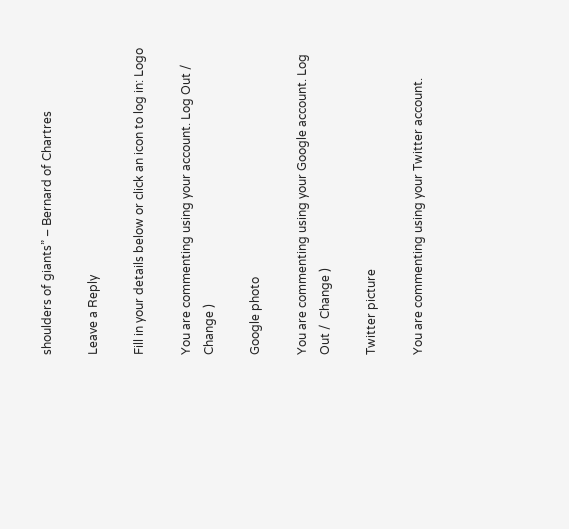shoulders of giants” – Bernard of Chartres

Leave a Reply

Fill in your details below or click an icon to log in: Logo

You are commenting using your account. Log Out /  Change )

Google photo

You are commenting using your Google account. Log Out /  Change )

Twitter picture

You are commenting using your Twitter account.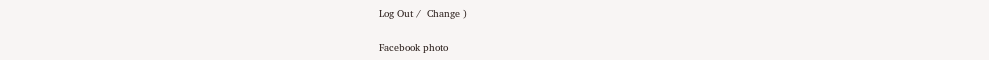Log Out /  Change )

Facebook photo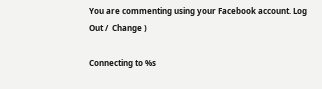You are commenting using your Facebook account. Log Out /  Change )

Connecting to %s